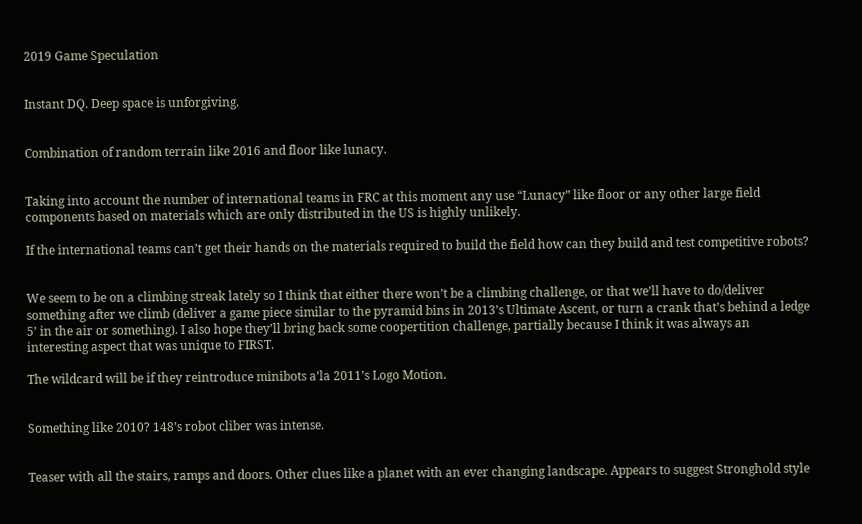2019 Game Speculation


Instant DQ. Deep space is unforgiving.


Combination of random terrain like 2016 and floor like lunacy.


Taking into account the number of international teams in FRC at this moment any use “Lunacy” like floor or any other large field components based on materials which are only distributed in the US is highly unlikely.

If the international teams can’t get their hands on the materials required to build the field how can they build and test competitive robots?


We seem to be on a climbing streak lately so I think that either there won’t be a climbing challenge, or that we’ll have to do/deliver something after we climb (deliver a game piece similar to the pyramid bins in 2013’s Ultimate Ascent, or turn a crank that’s behind a ledge 5’ in the air or something). I also hope they’ll bring back some coopertition challenge, partially because I think it was always an interesting aspect that was unique to FIRST.

The wildcard will be if they reintroduce minibots a’la 2011’s Logo Motion.


Something like 2010? 148’s robot cliber was intense.


Teaser with all the stairs, ramps and doors. Other clues like a planet with an ever changing landscape. Appears to suggest Stronghold style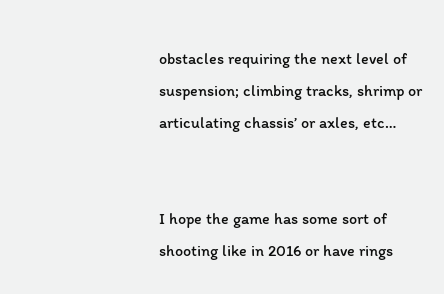obstacles requiring the next level of suspension; climbing tracks, shrimp or articulating chassis’ or axles, etc…


I hope the game has some sort of shooting like in 2016 or have rings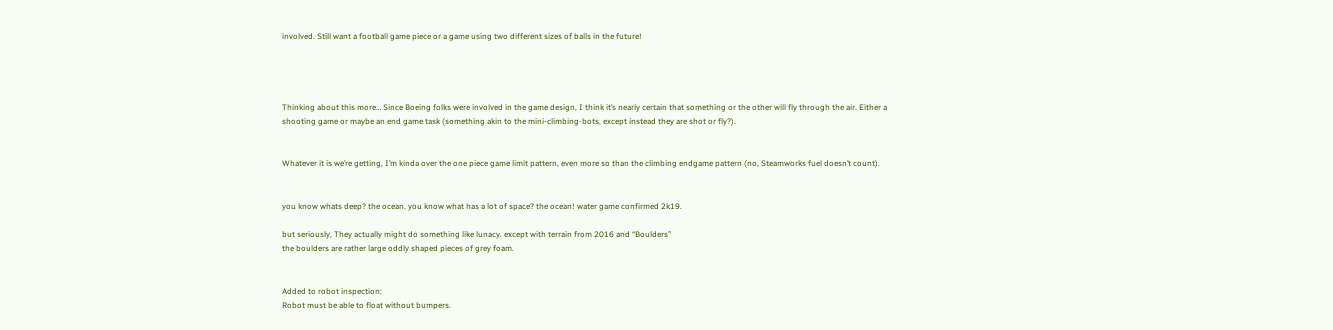involved. Still want a football game piece or a game using two different sizes of balls in the future!




Thinking about this more… Since Boeing folks were involved in the game design, I think it’s nearly certain that something or the other will fly through the air. Either a shooting game or maybe an end game task (something akin to the mini-climbing-bots, except instead they are shot or fly?).


Whatever it is we’re getting, I’m kinda over the one piece game limit pattern, even more so than the climbing endgame pattern (no, Steamworks fuel doesn’t count).


you know whats deep? the ocean. you know what has a lot of space? the ocean! water game confirmed 2k19.

but seriously, They actually might do something like lunacy. except with terrain from 2016 and “Boulders”
the boulders are rather large oddly shaped pieces of grey foam.


Added to robot inspection:
Robot must be able to float without bumpers.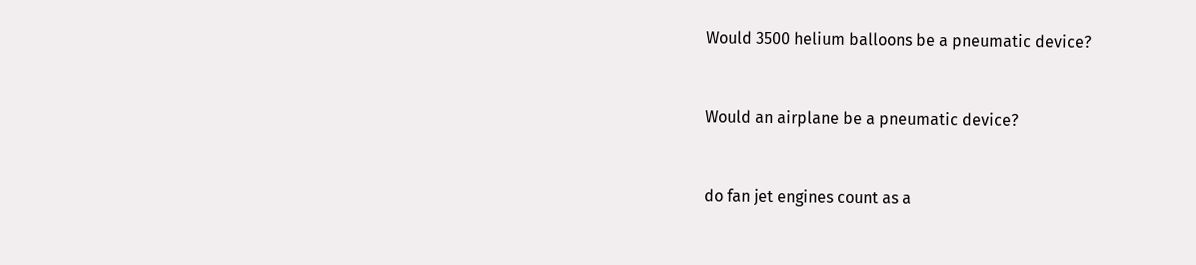Would 3500 helium balloons be a pneumatic device?


Would an airplane be a pneumatic device?


do fan jet engines count as a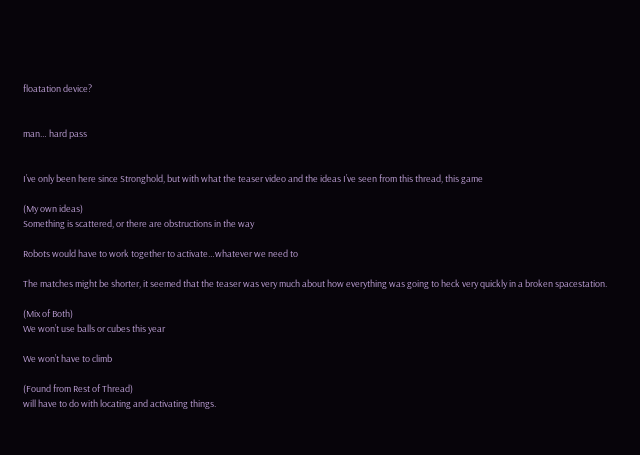floatation device?


man… hard pass


I’ve only been here since Stronghold, but with what the teaser video and the ideas I’ve seen from this thread, this game

(My own ideas)
Something is scattered, or there are obstructions in the way

Robots would have to work together to activate…whatever we need to

The matches might be shorter, it seemed that the teaser was very much about how everything was going to heck very quickly in a broken spacestation.

(Mix of Both)
We won’t use balls or cubes this year

We won’t have to climb

(Found from Rest of Thread)
will have to do with locating and activating things.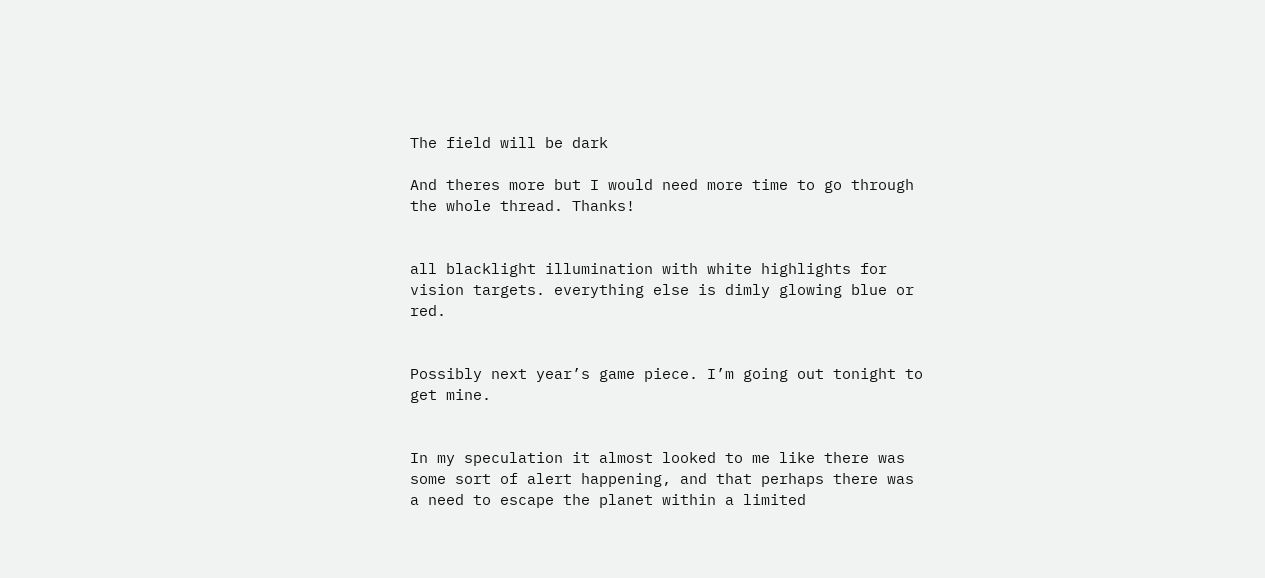The field will be dark

And theres more but I would need more time to go through the whole thread. Thanks!


all blacklight illumination with white highlights for vision targets. everything else is dimly glowing blue or red.


Possibly next year’s game piece. I’m going out tonight to get mine.


In my speculation it almost looked to me like there was some sort of alert happening, and that perhaps there was a need to escape the planet within a limited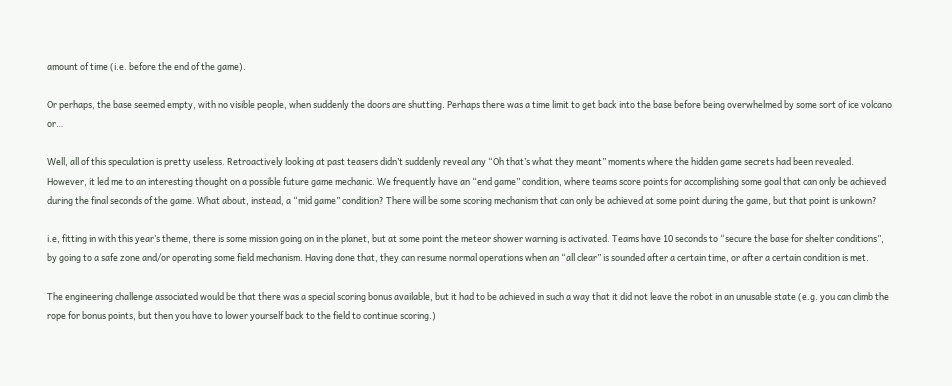amount of time (i.e. before the end of the game).

Or perhaps, the base seemed empty, with no visible people, when suddenly the doors are shutting. Perhaps there was a time limit to get back into the base before being overwhelmed by some sort of ice volcano or…

Well, all of this speculation is pretty useless. Retroactively looking at past teasers didn’t suddenly reveal any “Oh that’s what they meant” moments where the hidden game secrets had been revealed. However, it led me to an interesting thought on a possible future game mechanic. We frequently have an “end game” condition, where teams score points for accomplishing some goal that can only be achieved during the final seconds of the game. What about, instead, a “mid game” condition? There will be some scoring mechanism that can only be achieved at some point during the game, but that point is unkown?

i.e, fitting in with this year’s theme, there is some mission going on in the planet, but at some point the meteor shower warning is activated. Teams have 10 seconds to “secure the base for shelter conditions”, by going to a safe zone and/or operating some field mechanism. Having done that, they can resume normal operations when an “all clear” is sounded after a certain time, or after a certain condition is met.

The engineering challenge associated would be that there was a special scoring bonus available, but it had to be achieved in such a way that it did not leave the robot in an unusable state (e.g. you can climb the rope for bonus points, but then you have to lower yourself back to the field to continue scoring.)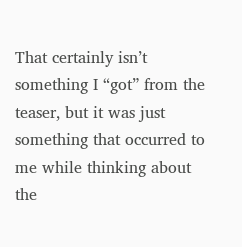That certainly isn’t something I “got” from the teaser, but it was just something that occurred to me while thinking about the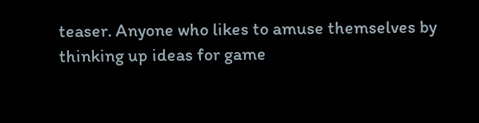teaser. Anyone who likes to amuse themselves by thinking up ideas for game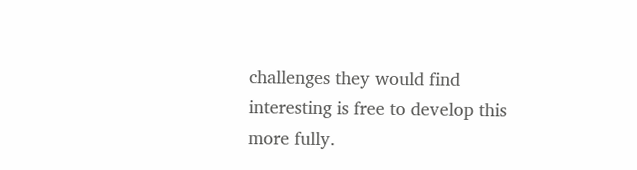challenges they would find interesting is free to develop this more fully.